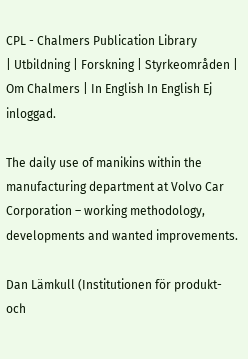CPL - Chalmers Publication Library
| Utbildning | Forskning | Styrkeområden | Om Chalmers | In English In English Ej inloggad.

The daily use of manikins within the manufacturing department at Volvo Car Corporation – working methodology, developments and wanted improvements.

Dan Lämkull (Institutionen för produkt- och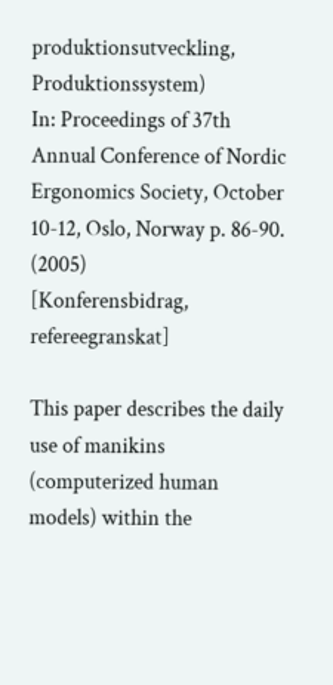produktionsutveckling, Produktionssystem)
In: Proceedings of 37th Annual Conference of Nordic Ergonomics Society, October 10-12, Oslo, Norway p. 86-90. (2005)
[Konferensbidrag, refereegranskat]

This paper describes the daily use of manikins (computerized human models) within the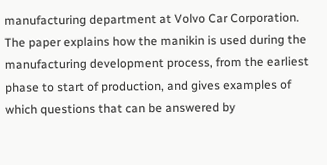manufacturing department at Volvo Car Corporation. The paper explains how the manikin is used during the manufacturing development process, from the earliest phase to start of production, and gives examples of which questions that can be answered by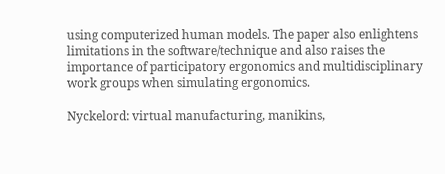using computerized human models. The paper also enlightens limitations in the software/technique and also raises the importance of participatory ergonomics and multidisciplinary work groups when simulating ergonomics.

Nyckelord: virtual manufacturing, manikins,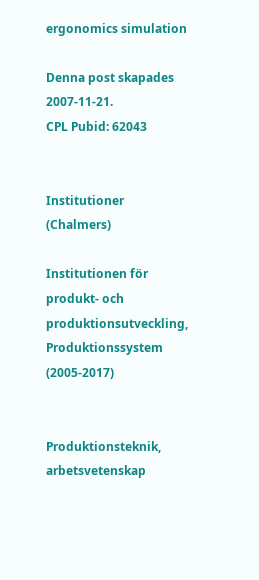ergonomics simulation

Denna post skapades 2007-11-21.
CPL Pubid: 62043


Institutioner (Chalmers)

Institutionen för produkt- och produktionsutveckling, Produktionssystem (2005-2017)


Produktionsteknik, arbetsvetenskap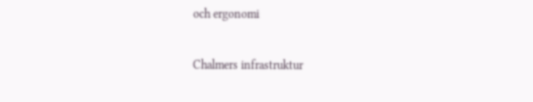och ergonomi

Chalmers infrastruktur